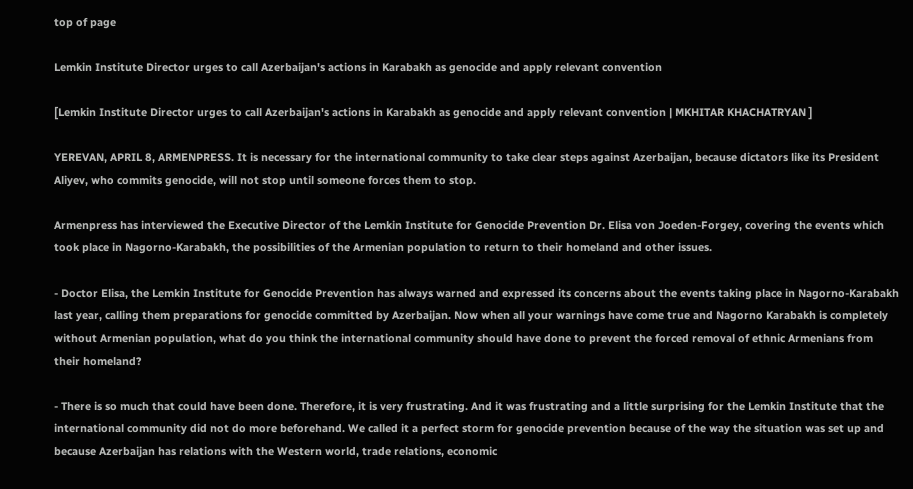top of page

Lemkin Institute Director urges to call Azerbaijan's actions in Karabakh as genocide and apply relevant convention

[Lemkin Institute Director urges to call Azerbaijan's actions in Karabakh as genocide and apply relevant convention | MKHITAR KHACHATRYAN ]

YEREVAN, APRIL 8, ARMENPRESS. It is necessary for the international community to take clear steps against Azerbaijan, because dictators like its President Aliyev, who commits genocide, will not stop until someone forces them to stop.

Armenpress has interviewed the Executive Director of the Lemkin Institute for Genocide Prevention Dr. Elisa von Joeden-Forgey, covering the events which took place in Nagorno-Karabakh, the possibilities of the Armenian population to return to their homeland and other issues.

- Doctor Elisa, the Lemkin Institute for Genocide Prevention has always warned and expressed its concerns about the events taking place in Nagorno-Karabakh last year, calling them preparations for genocide committed by Azerbaijan. Now when all your warnings have come true and Nagorno Karabakh is completely without Armenian population, what do you think the international community should have done to prevent the forced removal of ethnic Armenians from their homeland?

- There is so much that could have been done. Therefore, it is very frustrating. And it was frustrating and a little surprising for the Lemkin Institute that the international community did not do more beforehand. We called it a perfect storm for genocide prevention because of the way the situation was set up and because Azerbaijan has relations with the Western world, trade relations, economic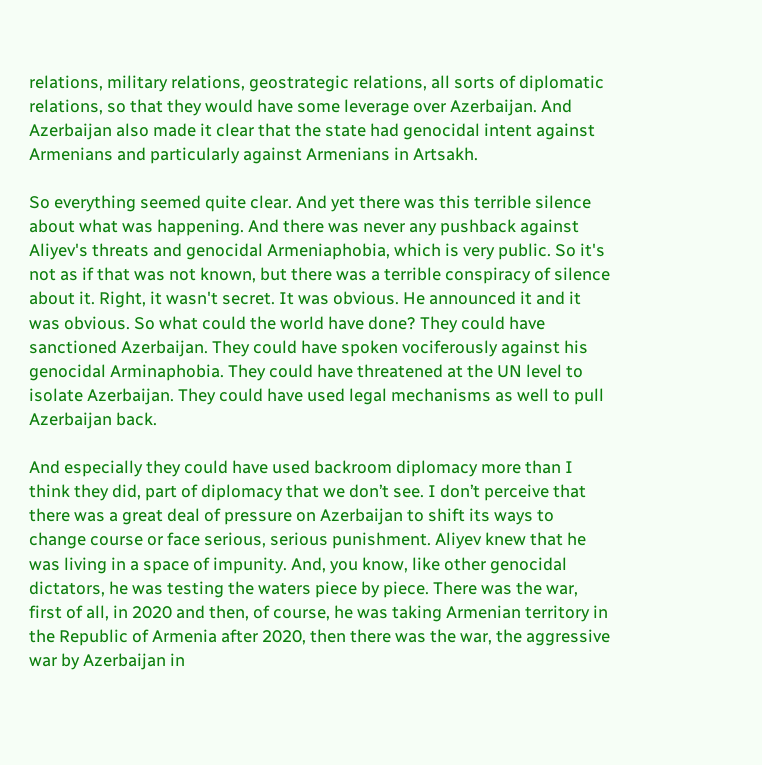relations, military relations, geostrategic relations, all sorts of diplomatic relations, so that they would have some leverage over Azerbaijan. And Azerbaijan also made it clear that the state had genocidal intent against Armenians and particularly against Armenians in Artsakh.

So everything seemed quite clear. And yet there was this terrible silence about what was happening. And there was never any pushback against Aliyev's threats and genocidal Armeniaphobia, which is very public. So it's not as if that was not known, but there was a terrible conspiracy of silence about it. Right, it wasn't secret. It was obvious. He announced it and it was obvious. So what could the world have done? They could have sanctioned Azerbaijan. They could have spoken vociferously against his genocidal Arminaphobia. They could have threatened at the UN level to isolate Azerbaijan. They could have used legal mechanisms as well to pull Azerbaijan back.

And especially they could have used backroom diplomacy more than I think they did, part of diplomacy that we don’t see. I don’t perceive that there was a great deal of pressure on Azerbaijan to shift its ways to change course or face serious, serious punishment. Aliyev knew that he was living in a space of impunity. And, you know, like other genocidal dictators, he was testing the waters piece by piece. There was the war, first of all, in 2020 and then, of course, he was taking Armenian territory in the Republic of Armenia after 2020, then there was the war, the aggressive war by Azerbaijan in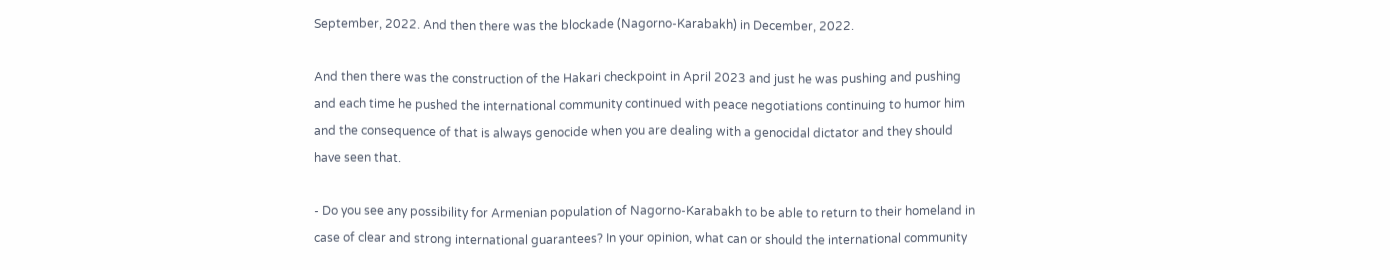September, 2022. And then there was the blockade (Nagorno-Karabakh) in December, 2022.

And then there was the construction of the Hakari checkpoint in April 2023 and just he was pushing and pushing and each time he pushed the international community continued with peace negotiations continuing to humor him and the consequence of that is always genocide when you are dealing with a genocidal dictator and they should have seen that.

- Do you see any possibility for Armenian population of Nagorno-Karabakh to be able to return to their homeland in case of clear and strong international guarantees? In your opinion, what can or should the international community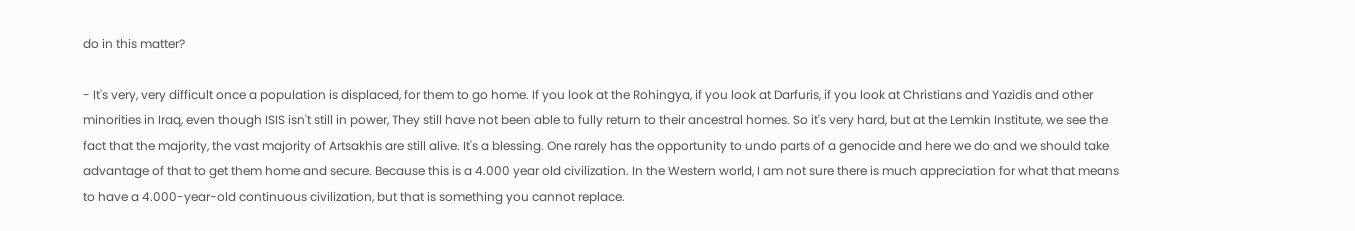do in this matter?

- It's very, very difficult once a population is displaced, for them to go home. If you look at the Rohingya, if you look at Darfuris, if you look at Christians and Yazidis and other minorities in Iraq, even though ISIS isn't still in power, They still have not been able to fully return to their ancestral homes. So it's very hard, but at the Lemkin Institute, we see the fact that the majority, the vast majority of Artsakhis are still alive. It's a blessing. One rarely has the opportunity to undo parts of a genocide and here we do and we should take advantage of that to get them home and secure. Because this is a 4.000 year old civilization. In the Western world, I am not sure there is much appreciation for what that means to have a 4.000-year-old continuous civilization, but that is something you cannot replace.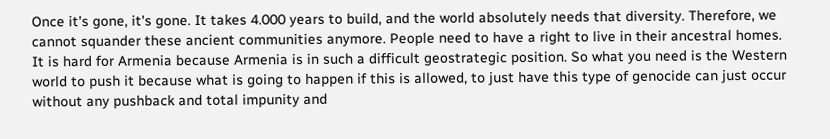Once it's gone, it's gone. It takes 4.000 years to build, and the world absolutely needs that diversity. Therefore, we cannot squander these ancient communities anymore. People need to have a right to live in their ancestral homes. It is hard for Armenia because Armenia is in such a difficult geostrategic position. So what you need is the Western world to push it because what is going to happen if this is allowed, to just have this type of genocide can just occur without any pushback and total impunity and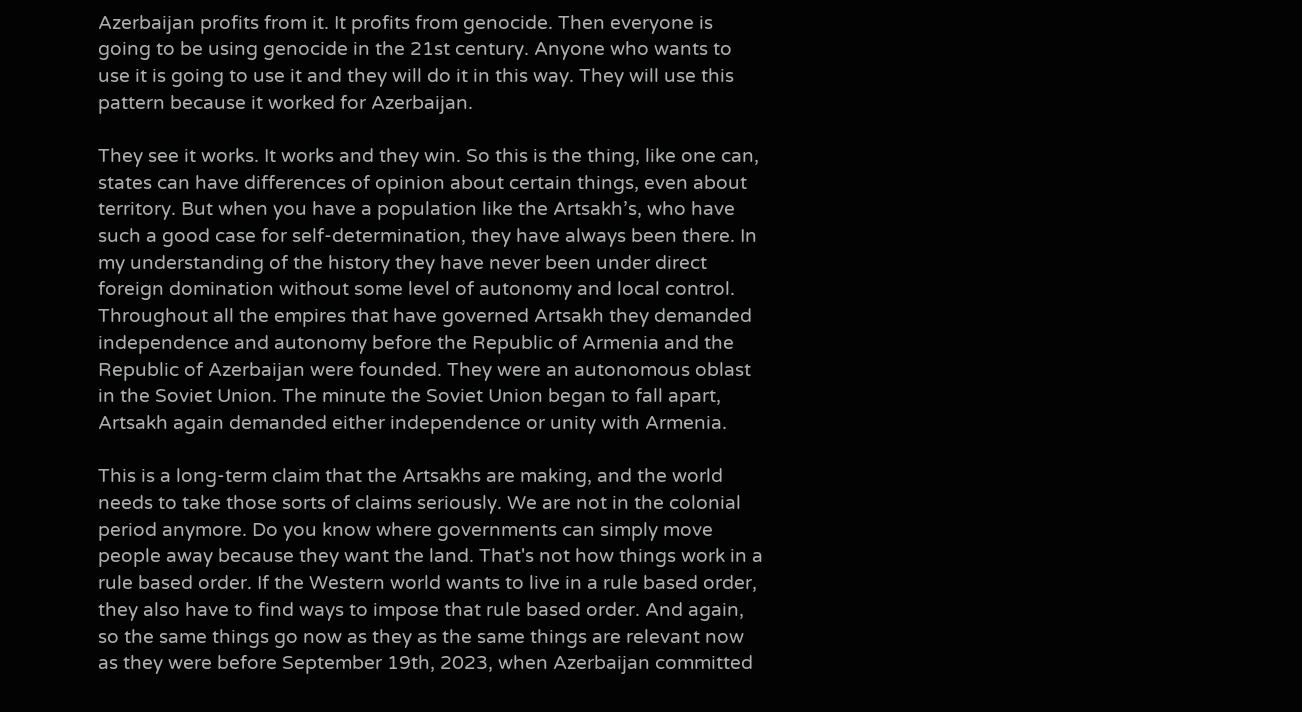Azerbaijan profits from it. It profits from genocide. Then everyone is going to be using genocide in the 21st century. Anyone who wants to use it is going to use it and they will do it in this way. They will use this pattern because it worked for Azerbaijan.

They see it works. It works and they win. So this is the thing, like one can, states can have differences of opinion about certain things, even about territory. But when you have a population like the Artsakh’s, who have such a good case for self-determination, they have always been there. In my understanding of the history they have never been under direct foreign domination without some level of autonomy and local control. Throughout all the empires that have governed Artsakh they demanded independence and autonomy before the Republic of Armenia and the Republic of Azerbaijan were founded. They were an autonomous oblast in the Soviet Union. The minute the Soviet Union began to fall apart, Artsakh again demanded either independence or unity with Armenia.

This is a long-term claim that the Artsakhs are making, and the world needs to take those sorts of claims seriously. We are not in the colonial period anymore. Do you know where governments can simply move people away because they want the land. That's not how things work in a rule based order. If the Western world wants to live in a rule based order, they also have to find ways to impose that rule based order. And again, so the same things go now as they as the same things are relevant now as they were before September 19th, 2023, when Azerbaijan committed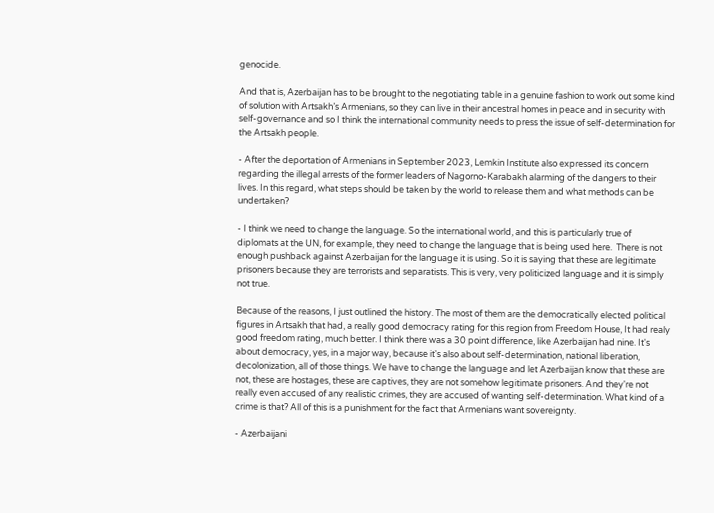genocide.

And that is, Azerbaijan has to be brought to the negotiating table in a genuine fashion to work out some kind of solution with Artsakh’s Armenians, so they can live in their ancestral homes in peace and in security with self-governance and so I think the international community needs to press the issue of self-determination for the Artsakh people.

- After the deportation of Armenians in September 2023, Lemkin Institute also expressed its concern regarding the illegal arrests of the former leaders of Nagorno-Karabakh alarming of the dangers to their lives. In this regard, what steps should be taken by the world to release them and what methods can be undertaken?

- I think we need to change the language. So the international world, and this is particularly true of diplomats at the UN, for example, they need to change the language that is being used here.  There is not enough pushback against Azerbaijan for the language it is using. So it is saying that these are legitimate prisoners because they are terrorists and separatists. This is very, very politicized language and it is simply not true.

Because of the reasons, I just outlined the history. The most of them are the democratically elected political figures in Artsakh that had, a really good democracy rating for this region from Freedom House, It had realy good freedom rating, much better. I think there was a 30 point difference, like Azerbaijan had nine. It's about democracy, yes, in a major way, because it's also about self-determination, national liberation, decolonization, all of those things. We have to change the language and let Azerbaijan know that these are not, these are hostages, these are captives, they are not somehow legitimate prisoners. And they're not really even accused of any realistic crimes, they are accused of wanting self-determination. What kind of a crime is that? All of this is a punishment for the fact that Armenians want sovereignty.

- Azerbaijani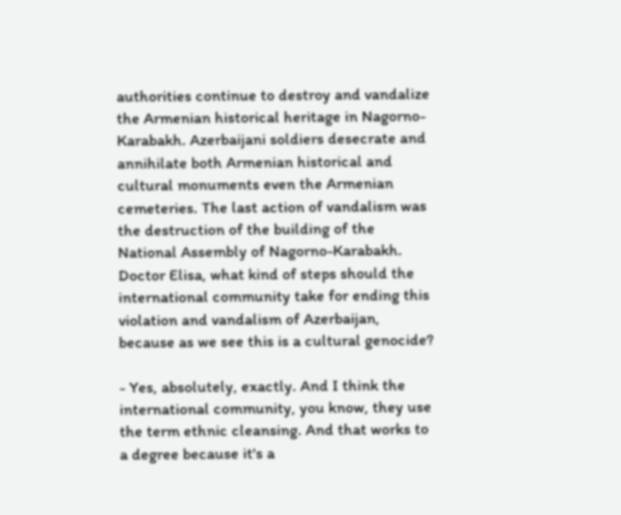authorities continue to destroy and vandalize the Armenian historical heritage in Nagorno- Karabakh. Azerbaijani soldiers desecrate and annihilate both Armenian historical and cultural monuments even the Armenian cemeteries. The last action of vandalism was the destruction of the building of the National Assembly of Nagorno-Karabakh. Doctor Elisa, what kind of steps should the international community take for ending this violation and vandalism of Azerbaijan, because as we see this is a cultural genocide?

- Yes, absolutely, exactly. And I think the international community, you know, they use the term ethnic cleansing. And that works to a degree because it's a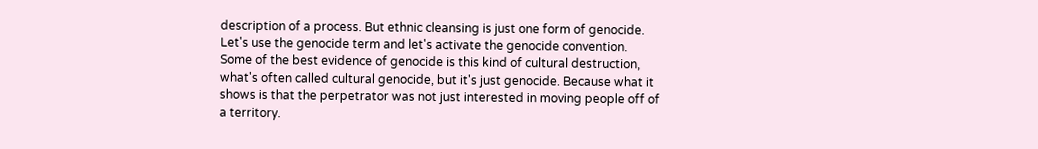description of a process. But ethnic cleansing is just one form of genocide. Let's use the genocide term and let's activate the genocide convention. Some of the best evidence of genocide is this kind of cultural destruction, what's often called cultural genocide, but it's just genocide. Because what it shows is that the perpetrator was not just interested in moving people off of a territory.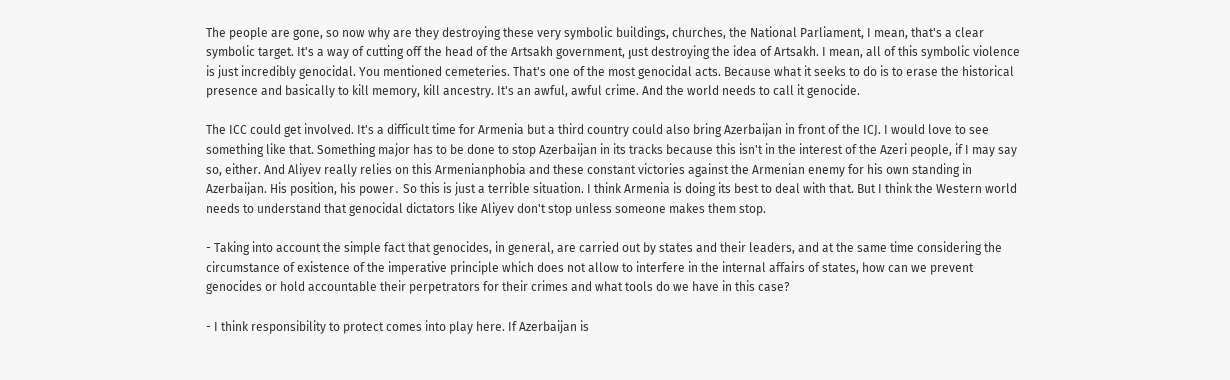The people are gone, so now why are they destroying these very symbolic buildings, churches, the National Parliament, I mean, that's a clear symbolic target. It's a way of cutting off the head of the Artsakh government, յust destroying the idea of Artsakh. I mean, all of this symbolic violence is just incredibly genocidal. You mentioned cemeteries. That's one of the most genocidal acts. Because what it seeks to do is to erase the historical presence and basically to kill memory, kill ancestry. It's an awful, awful crime. And the world needs to call it genocide.

The ICC could get involved. It's a difficult time for Armenia but a third country could also bring Azerbaijan in front of the ICJ. I would love to see something like that. Something major has to be done to stop Azerbaijan in its tracks because this isn't in the interest of the Azeri people, if I may say so, either. And Aliyev really relies on this Armenianphobia and these constant victories against the Armenian enemy for his own standing in Azerbaijan. His position, his power․ So this is just a terrible situation. I think Armenia is doing its best to deal with that. But I think the Western world needs to understand that genocidal dictators like Aliyev don't stop unless someone makes them stop.

- Taking into account the simple fact that genocides, in general, are carried out by states and their leaders, and at the same time considering the circumstance of existence of the imperative principle which does not allow to interfere in the internal affairs of states, how can we prevent genocides or hold accountable their perpetrators for their crimes and what tools do we have in this case?

- I think responsibility to protect comes into play here. If Azerbaijan is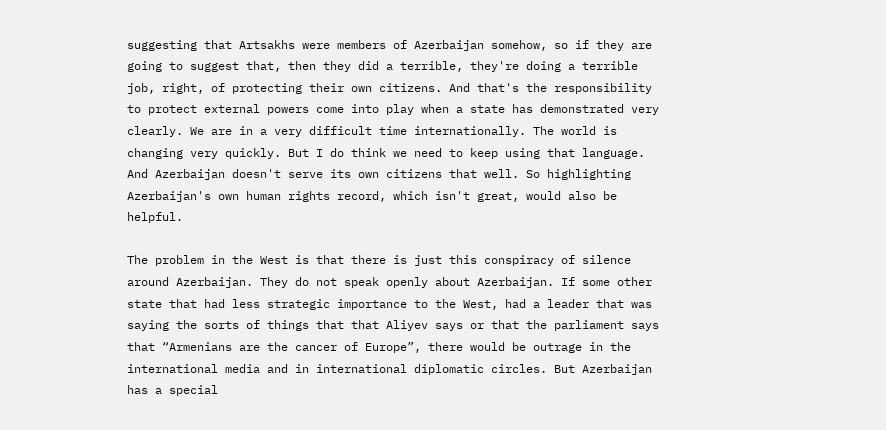suggesting that Artsakhs were members of Azerbaijan somehow, so if they are going to suggest that, then they did a terrible, they're doing a terrible job, right, of protecting their own citizens. And that's the responsibility to protect external powers come into play when a state has demonstrated very clearly. We are in a very difficult time internationally. The world is changing very quickly. But I do think we need to keep using that language. And Azerbaijan doesn't serve its own citizens that well. So highlighting Azerbaijan's own human rights record, which isn't great, would also be helpful.

The problem in the West is that there is just this conspiracy of silence around Azerbaijan. They do not speak openly about Azerbaijan. If some other state that had less strategic importance to the West, had a leader that was saying the sorts of things that that Aliyev says or that the parliament says that “Armenians are the cancer of Europe”, there would be outrage in the international media and in international diplomatic circles. But Azerbaijan has a special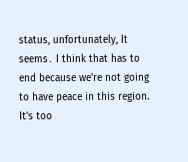status, unfortunately, It seems․ I think that has to end because we're not going to have peace in this region. It's too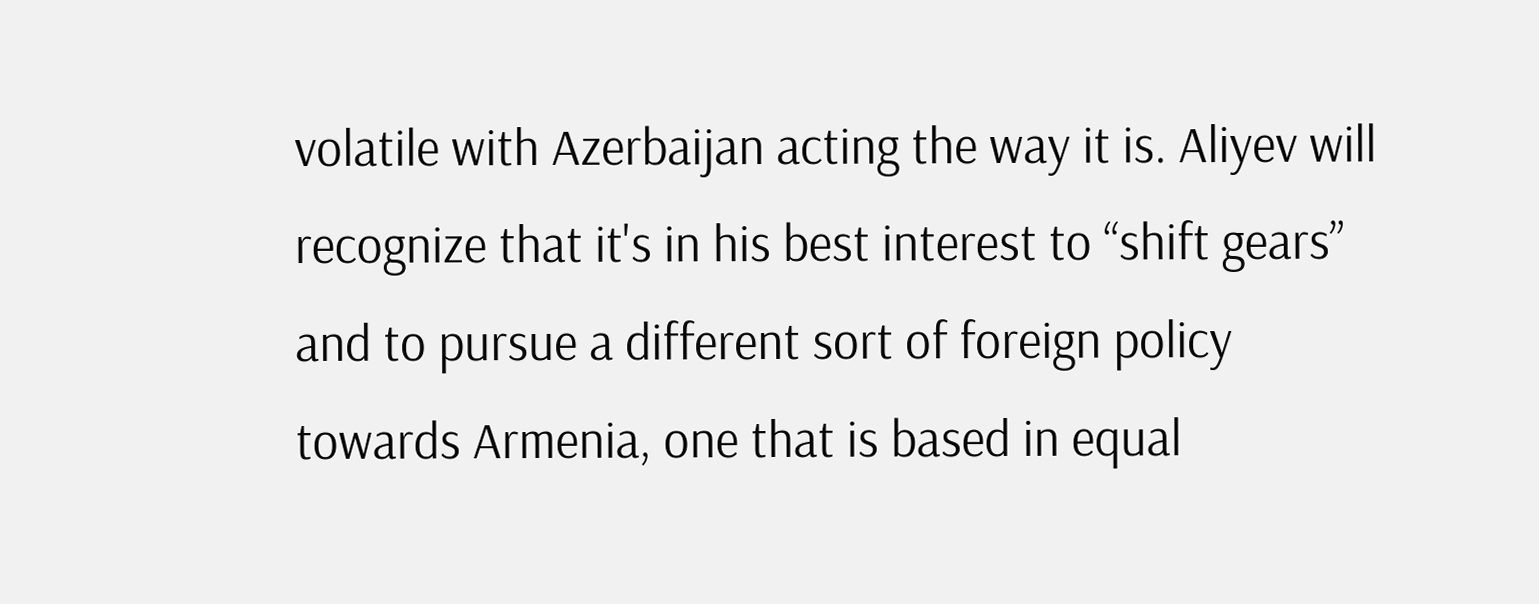volatile with Azerbaijan acting the way it is. Aliyev will recognize that it's in his best interest to “shift gears” and to pursue a different sort of foreign policy towards Armenia, one that is based in equal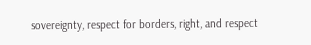sovereignty, respect for borders, right, and respect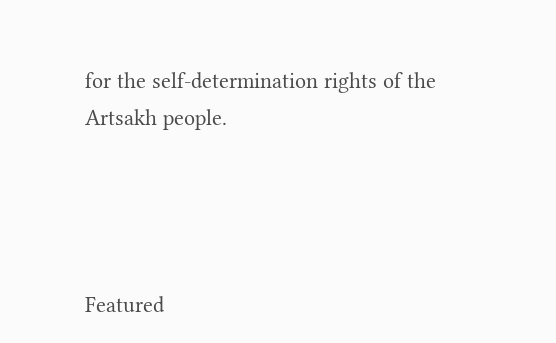for the self-determination rights of the Artsakh people.




Featured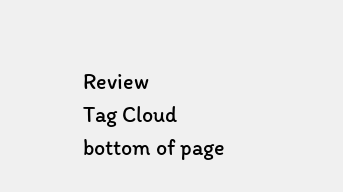Review
Tag Cloud
bottom of page